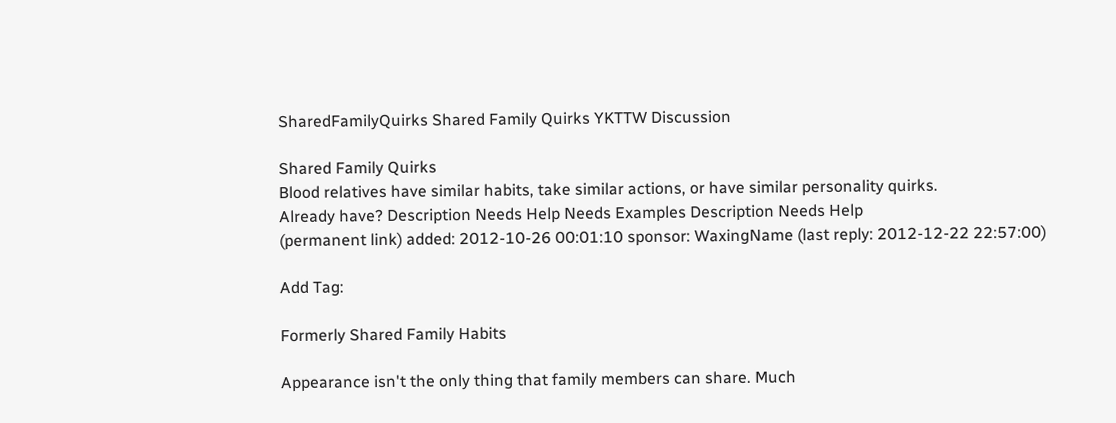SharedFamilyQuirks Shared Family Quirks YKTTW Discussion

Shared Family Quirks
Blood relatives have similar habits, take similar actions, or have similar personality quirks.
Already have? Description Needs Help Needs Examples Description Needs Help
(permanent link) added: 2012-10-26 00:01:10 sponsor: WaxingName (last reply: 2012-12-22 22:57:00)

Add Tag:

Formerly Shared Family Habits

Appearance isn't the only thing that family members can share. Much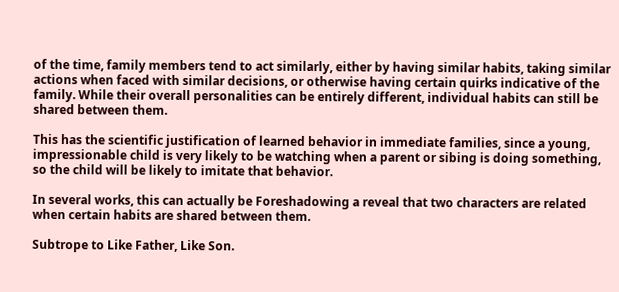of the time, family members tend to act similarly, either by having similar habits, taking similar actions when faced with similar decisions, or otherwise having certain quirks indicative of the family. While their overall personalities can be entirely different, individual habits can still be shared between them.

This has the scientific justification of learned behavior in immediate families, since a young, impressionable child is very likely to be watching when a parent or sibing is doing something, so the child will be likely to imitate that behavior.

In several works, this can actually be Foreshadowing a reveal that two characters are related when certain habits are shared between them.

Subtrope to Like Father, Like Son.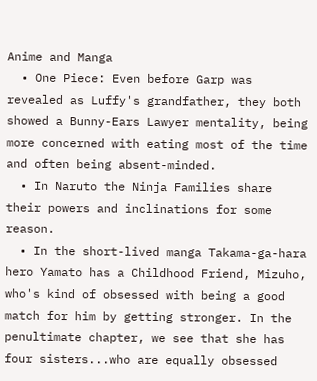Anime and Manga
  • One Piece: Even before Garp was revealed as Luffy's grandfather, they both showed a Bunny-Ears Lawyer mentality, being more concerned with eating most of the time and often being absent-minded.
  • In Naruto the Ninja Families share their powers and inclinations for some reason.
  • In the short-lived manga Takama-ga-hara hero Yamato has a Childhood Friend, Mizuho, who's kind of obsessed with being a good match for him by getting stronger. In the penultimate chapter, we see that she has four sisters...who are equally obsessed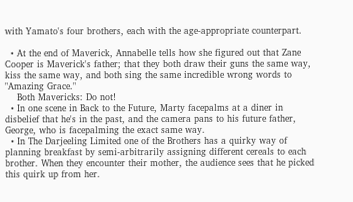with Yamato's four brothers, each with the age-appropriate counterpart.

  • At the end of Maverick, Annabelle tells how she figured out that Zane Cooper is Maverick's father; that they both draw their guns the same way, kiss the same way, and both sing the same incredible wrong words to "Amazing Grace."
    Both Mavericks: Do not!
  • In one scene in Back to the Future, Marty facepalms at a diner in disbelief that he's in the past, and the camera pans to his future father, George, who is facepalming the exact same way.
  • In The Darjeeling Limited one of the Brothers has a quirky way of planning breakfast by semi-arbitrarily assigning different cereals to each brother. When they encounter their mother, the audience sees that he picked this quirk up from her.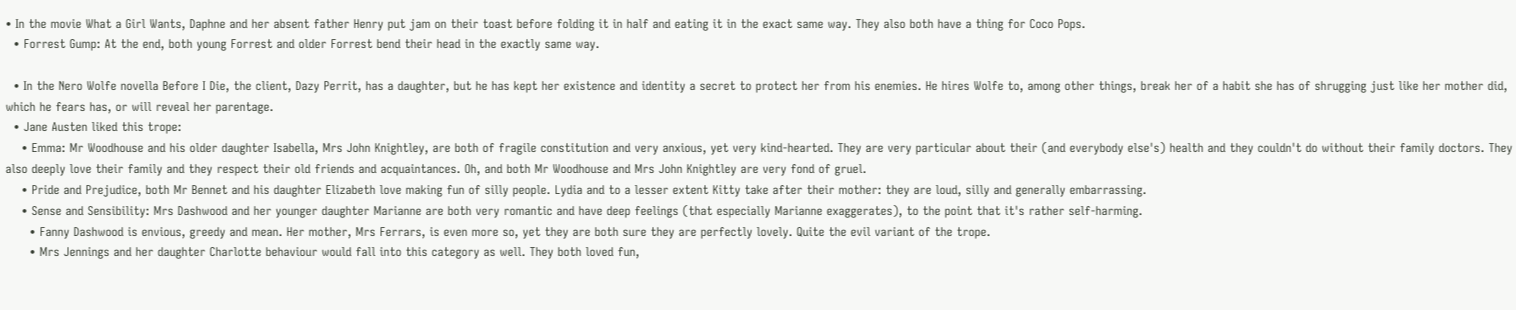• In the movie What a Girl Wants, Daphne and her absent father Henry put jam on their toast before folding it in half and eating it in the exact same way. They also both have a thing for Coco Pops.
  • Forrest Gump: At the end, both young Forrest and older Forrest bend their head in the exactly same way.

  • In the Nero Wolfe novella Before I Die, the client, Dazy Perrit, has a daughter, but he has kept her existence and identity a secret to protect her from his enemies. He hires Wolfe to, among other things, break her of a habit she has of shrugging just like her mother did, which he fears has, or will reveal her parentage.
  • Jane Austen liked this trope:
    • Emma: Mr Woodhouse and his older daughter Isabella, Mrs John Knightley, are both of fragile constitution and very anxious, yet very kind-hearted. They are very particular about their (and everybody else's) health and they couldn't do without their family doctors. They also deeply love their family and they respect their old friends and acquaintances. Oh, and both Mr Woodhouse and Mrs John Knightley are very fond of gruel.
    • Pride and Prejudice, both Mr Bennet and his daughter Elizabeth love making fun of silly people. Lydia and to a lesser extent Kitty take after their mother: they are loud, silly and generally embarrassing.
    • Sense and Sensibility: Mrs Dashwood and her younger daughter Marianne are both very romantic and have deep feelings (that especially Marianne exaggerates), to the point that it's rather self-harming.
      • Fanny Dashwood is envious, greedy and mean. Her mother, Mrs Ferrars, is even more so, yet they are both sure they are perfectly lovely. Quite the evil variant of the trope.
      • Mrs Jennings and her daughter Charlotte behaviour would fall into this category as well. They both loved fun,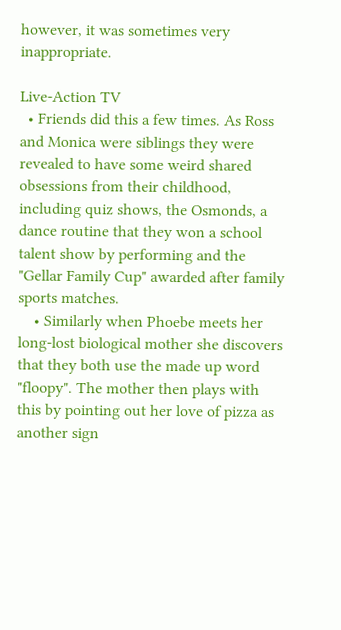however, it was sometimes very inappropriate.

Live-Action TV
  • Friends did this a few times. As Ross and Monica were siblings they were revealed to have some weird shared obsessions from their childhood, including quiz shows, the Osmonds, a dance routine that they won a school talent show by performing and the "Gellar Family Cup" awarded after family sports matches.
    • Similarly when Phoebe meets her long-lost biological mother she discovers that they both use the made up word "floopy". The mother then plays with this by pointing out her love of pizza as another sign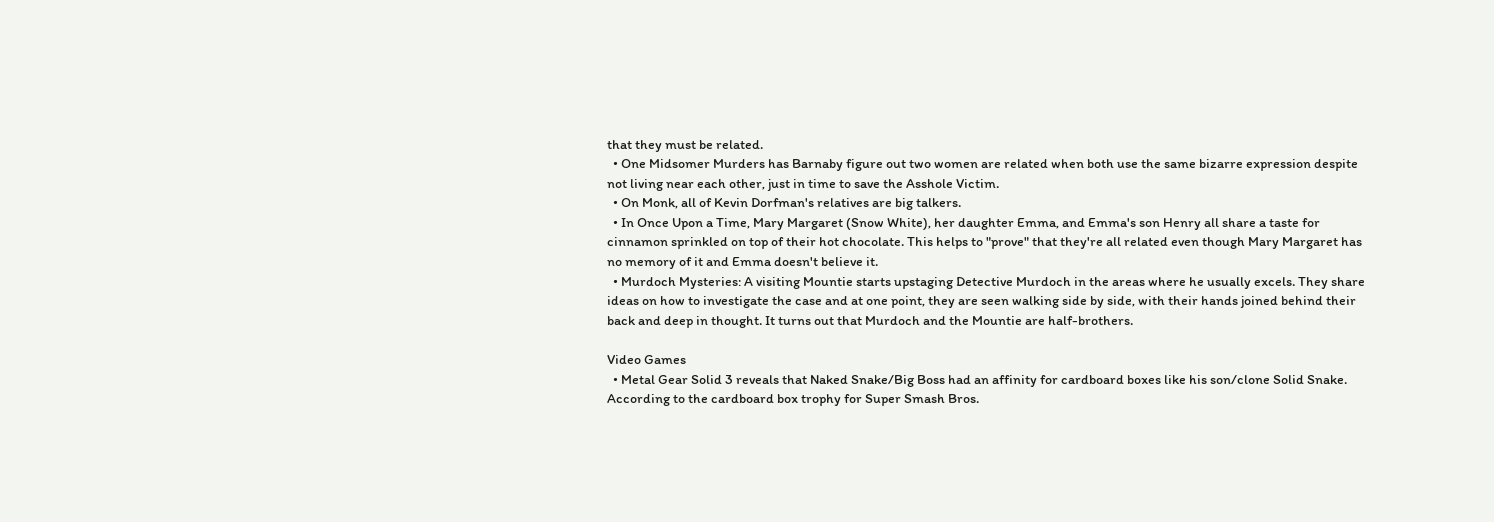that they must be related.
  • One Midsomer Murders has Barnaby figure out two women are related when both use the same bizarre expression despite not living near each other, just in time to save the Asshole Victim.
  • On Monk, all of Kevin Dorfman's relatives are big talkers.
  • In Once Upon a Time, Mary Margaret (Snow White), her daughter Emma, and Emma's son Henry all share a taste for cinnamon sprinkled on top of their hot chocolate. This helps to "prove" that they're all related even though Mary Margaret has no memory of it and Emma doesn't believe it.
  • Murdoch Mysteries: A visiting Mountie starts upstaging Detective Murdoch in the areas where he usually excels. They share ideas on how to investigate the case and at one point, they are seen walking side by side, with their hands joined behind their back and deep in thought. It turns out that Murdoch and the Mountie are half-brothers.

Video Games
  • Metal Gear Solid 3 reveals that Naked Snake/Big Boss had an affinity for cardboard boxes like his son/clone Solid Snake. According to the cardboard box trophy for Super Smash Bros.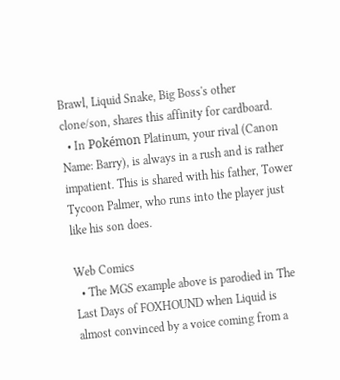Brawl, Liquid Snake, Big Boss's other clone/son, shares this affinity for cardboard.
  • In Pokémon Platinum, your rival (Canon Name: Barry), is always in a rush and is rather impatient. This is shared with his father, Tower Tycoon Palmer, who runs into the player just like his son does.

Web Comics
  • The MGS example above is parodied in The Last Days of FOXHOUND when Liquid is almost convinced by a voice coming from a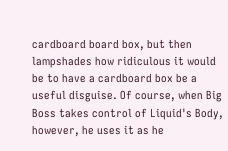cardboard board box, but then lampshades how ridiculous it would be to have a cardboard box be a useful disguise. Of course, when Big Boss takes control of Liquid's Body, however, he uses it as he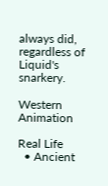always did, regardless of Liquid's snarkery.

Western Animation

Real Life
  • Ancient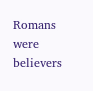Romans were believers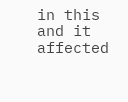in this and it affected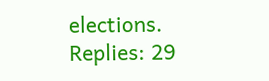elections.
Replies: 29